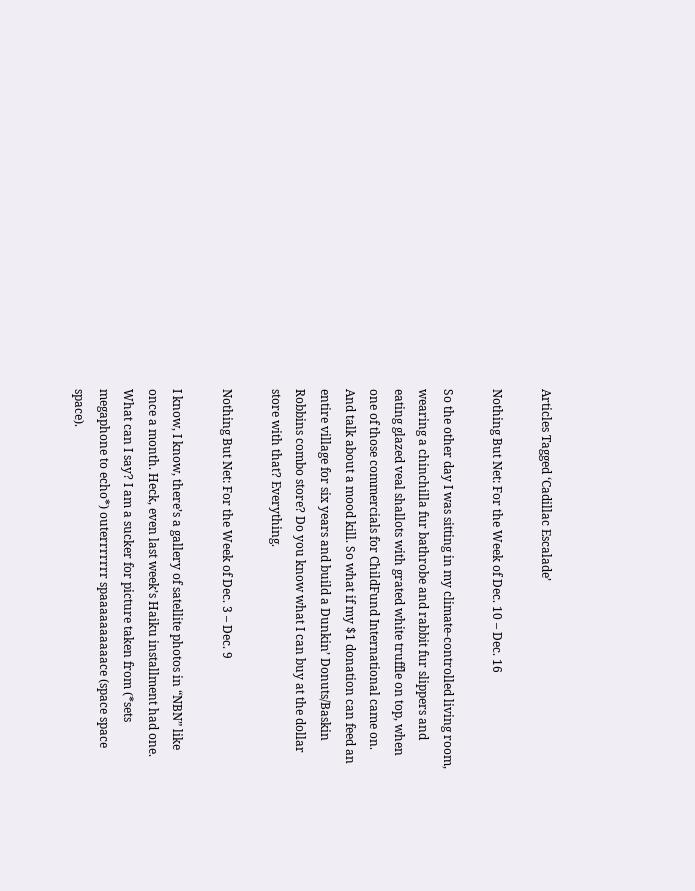Articles Tagged ‘Cadillac Escalade’

Nothing But Net: For the Week of Dec. 10 – Dec. 16

So the other day I was sitting in my climate-controlled living room, wearing a chinchilla fur bathrobe and rabbit fur slippers and eating glazed veal shallots with grated white truffle on top, when one of those commercials for ChildFund International came on. And talk about a mood kill. So what if my $1 donation can feed an entire village for six years and build a Dunkin’ Donuts/Baskin Robbins combo store? Do you know what I can buy at the dollar store with that? Everything.

Nothing But Net: For the Week of Dec. 3 – Dec. 9

I know, I know, there’s a gallery of satellite photos in “NBN” like once a month. Heck, even last week’s Haiku installment had one. What can I say? I am a sucker for picture taken from (*sets megaphone to echo*) outerrrrrrr spaaaaaaaaaace (space space space).